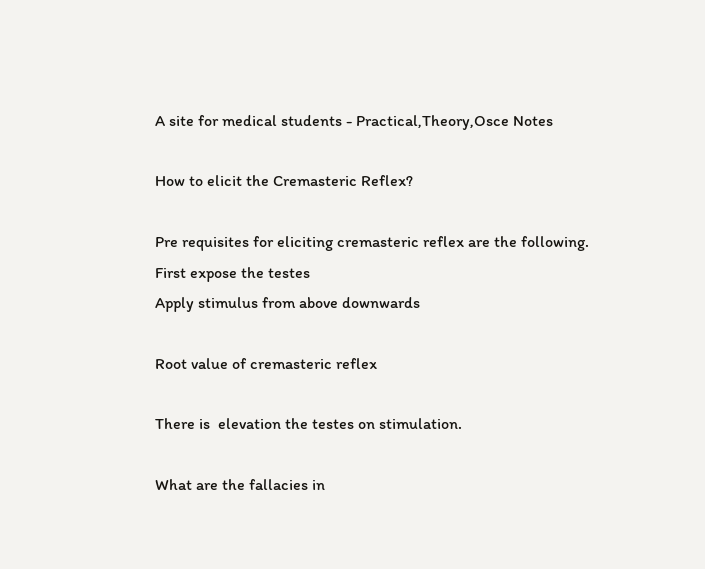A site for medical students - Practical,Theory,Osce Notes

How to elicit the Cremasteric Reflex?

Pre requisites for eliciting cremasteric reflex are the following.
First expose the testes
Apply stimulus from above downwards

Root value of cremasteric reflex

There is  elevation the testes on stimulation.

What are the fallacies in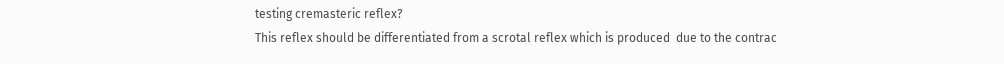testing cremasteric reflex?
This reflex should be differentiated from a scrotal reflex which is produced  due to the contrac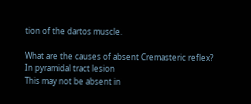tion of the dartos muscle.

What are the causes of absent Cremasteric reflex?
In pyramidal tract lesion
This may not be absent in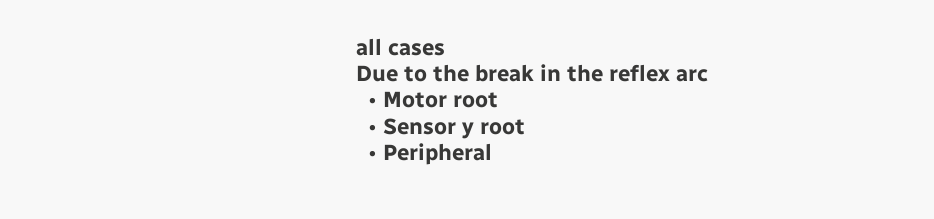all cases
Due to the break in the reflex arc
  • Motor root
  • Sensor y root
  • Peripheral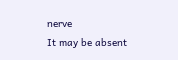nerve
It may be absent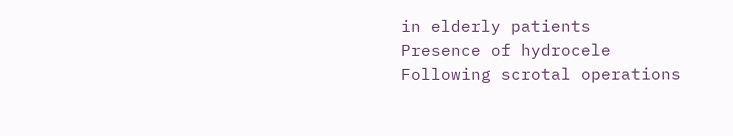in elderly patients
Presence of hydrocele
Following scrotal operations